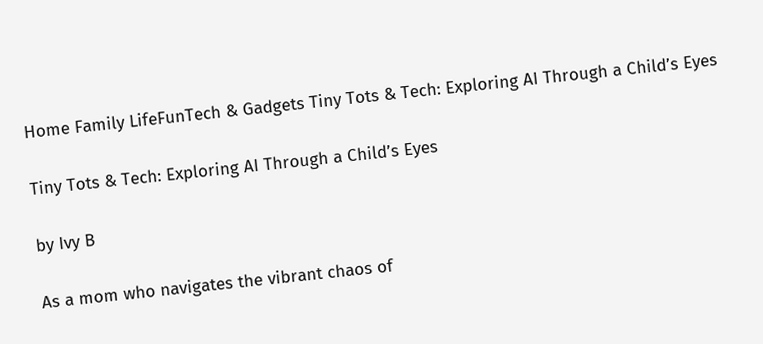Home Family LifeFunTech & Gadgets Tiny Tots & Tech: Exploring AI Through a Child’s Eyes

Tiny Tots & Tech: Exploring AI Through a Child’s Eyes

by Ivy B

As a mom who navigates the vibrant chaos of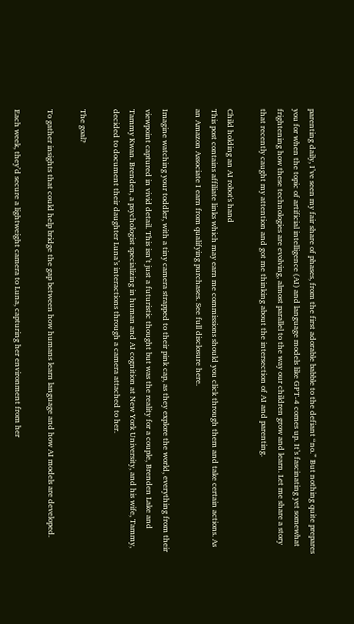parenting daily, I’ve seen my fair share of phases, from the first adorable babble to the defiant “no.” But nothing quite prepares you for when the topic of artificial intelligence (AI) and language models like GPT-4 comes up. It’s fascinating yet somewhat frightening how these technologies are evolving, almost parallel to the way our children grow and learn. Let me share a story that recently caught my attention and got me thinking about the intersection of AI and parenting.

Child holding an AI robot's hand
This post contains affiliate links which may earn me commissions should you click through them and take certain actions. As an Amazon Associate I earn from qualifying purchases. See full disclosure here.

Imagine watching your toddler, with a tiny camera strapped to their pink cap, as they explore the world, everything from their viewpoint captured in vivid detail. This isn’t just a futuristic thought but was the reality for a couple, Brenden Lake and Tammy Kwan. Brenden, a psychologist specializing in human and AI cognition at New York University, and his wife, Tammy, decided to document their daughter Luna’s interactions through a camera attached to her.

The goal?

To gather insights that could help bridge the gap between how humans learn language and how AI models are developed.

Each week, they’d secure a lightweight camera to Luna, capturing her environment from her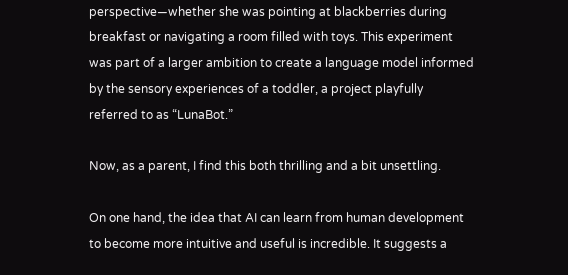perspective—whether she was pointing at blackberries during breakfast or navigating a room filled with toys. This experiment was part of a larger ambition to create a language model informed by the sensory experiences of a toddler, a project playfully referred to as “LunaBot.”

Now, as a parent, I find this both thrilling and a bit unsettling.

On one hand, the idea that AI can learn from human development to become more intuitive and useful is incredible. It suggests a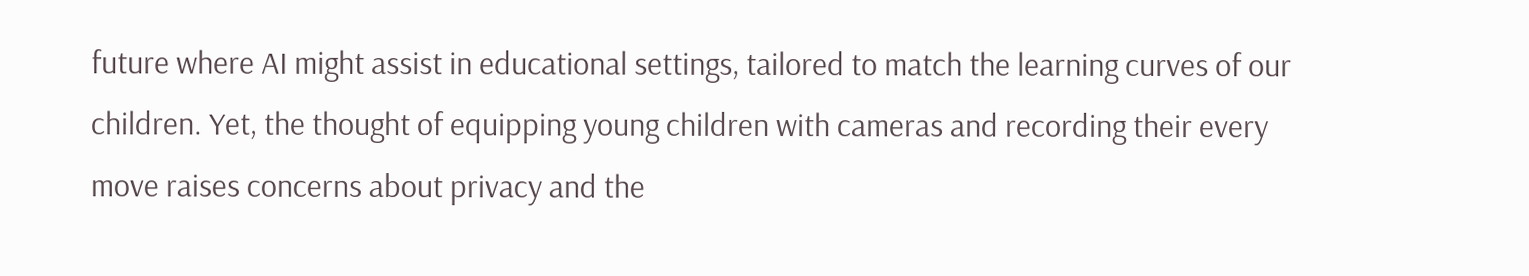future where AI might assist in educational settings, tailored to match the learning curves of our children. Yet, the thought of equipping young children with cameras and recording their every move raises concerns about privacy and the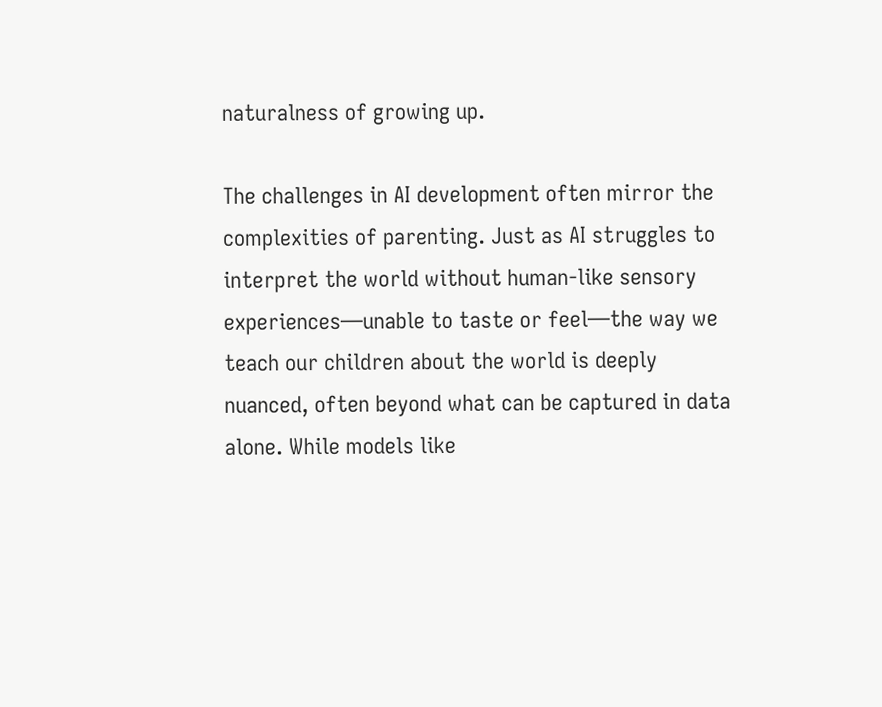naturalness of growing up.

The challenges in AI development often mirror the complexities of parenting. Just as AI struggles to interpret the world without human-like sensory experiences—unable to taste or feel—the way we teach our children about the world is deeply nuanced, often beyond what can be captured in data alone. While models like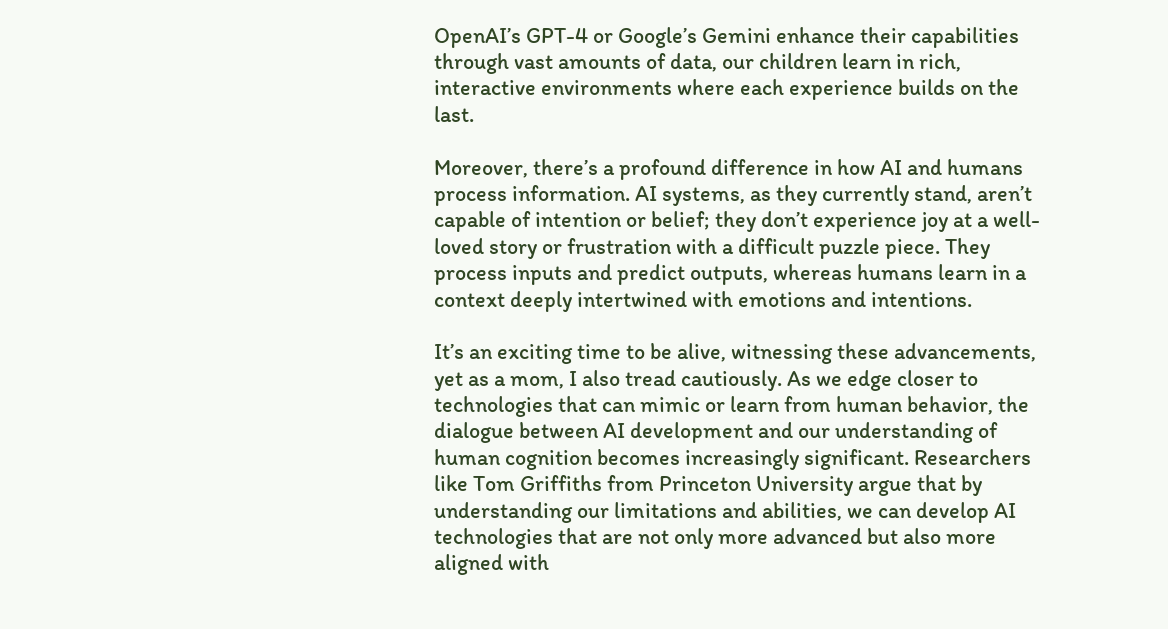OpenAI’s GPT-4 or Google’s Gemini enhance their capabilities through vast amounts of data, our children learn in rich, interactive environments where each experience builds on the last.

Moreover, there’s a profound difference in how AI and humans process information. AI systems, as they currently stand, aren’t capable of intention or belief; they don’t experience joy at a well-loved story or frustration with a difficult puzzle piece. They process inputs and predict outputs, whereas humans learn in a context deeply intertwined with emotions and intentions.

It’s an exciting time to be alive, witnessing these advancements, yet as a mom, I also tread cautiously. As we edge closer to technologies that can mimic or learn from human behavior, the dialogue between AI development and our understanding of human cognition becomes increasingly significant. Researchers like Tom Griffiths from Princeton University argue that by understanding our limitations and abilities, we can develop AI technologies that are not only more advanced but also more aligned with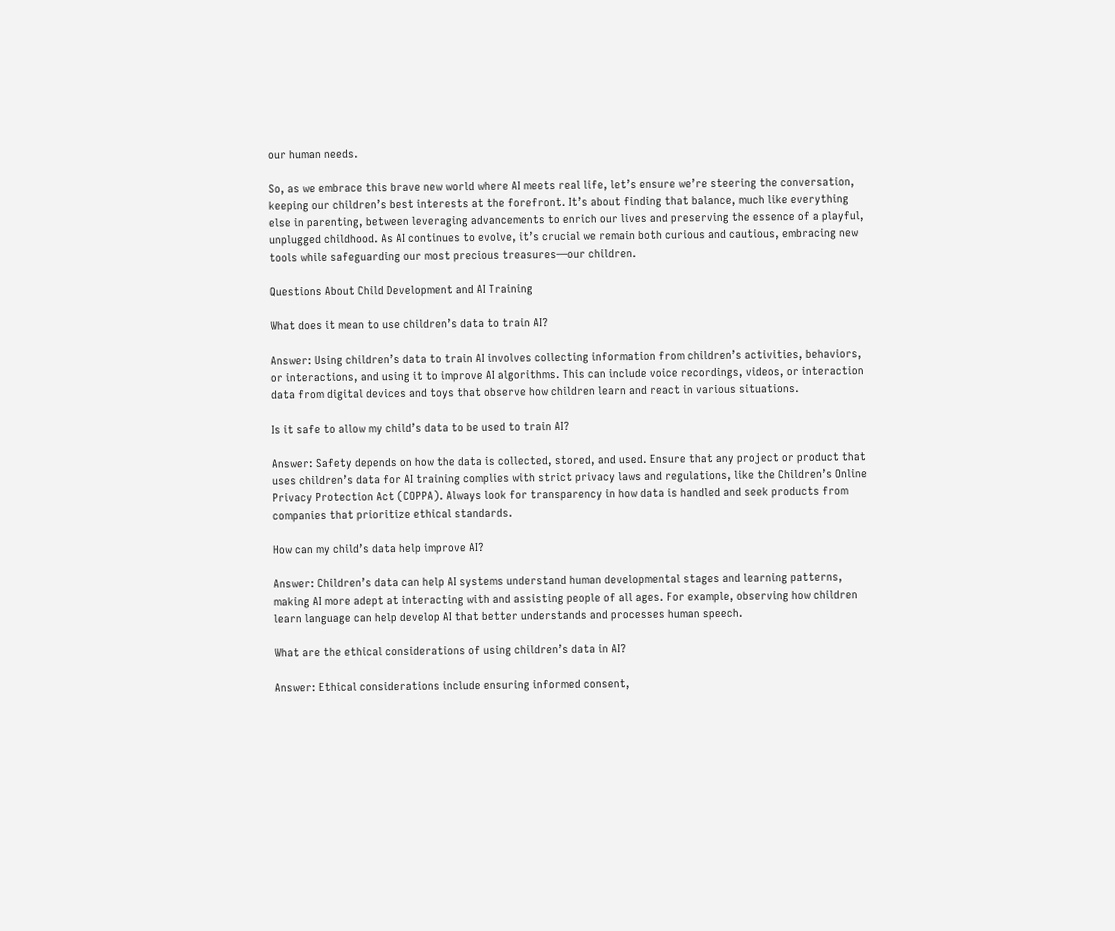our human needs.

So, as we embrace this brave new world where AI meets real life, let’s ensure we’re steering the conversation, keeping our children’s best interests at the forefront. It’s about finding that balance, much like everything else in parenting, between leveraging advancements to enrich our lives and preserving the essence of a playful, unplugged childhood. As AI continues to evolve, it’s crucial we remain both curious and cautious, embracing new tools while safeguarding our most precious treasures—our children.

Questions About Child Development and AI Training

What does it mean to use children’s data to train AI?

Answer: Using children’s data to train AI involves collecting information from children’s activities, behaviors, or interactions, and using it to improve AI algorithms. This can include voice recordings, videos, or interaction data from digital devices and toys that observe how children learn and react in various situations.

Is it safe to allow my child’s data to be used to train AI?

Answer: Safety depends on how the data is collected, stored, and used. Ensure that any project or product that uses children’s data for AI training complies with strict privacy laws and regulations, like the Children’s Online Privacy Protection Act (COPPA). Always look for transparency in how data is handled and seek products from companies that prioritize ethical standards.

How can my child’s data help improve AI?

Answer: Children’s data can help AI systems understand human developmental stages and learning patterns, making AI more adept at interacting with and assisting people of all ages. For example, observing how children learn language can help develop AI that better understands and processes human speech.

What are the ethical considerations of using children’s data in AI?

Answer: Ethical considerations include ensuring informed consent,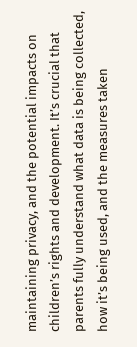maintaining privacy, and the potential impacts on children’s rights and development. It’s crucial that parents fully understand what data is being collected, how it’s being used, and the measures taken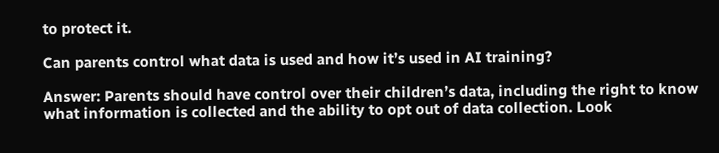to protect it.

Can parents control what data is used and how it’s used in AI training?

Answer: Parents should have control over their children’s data, including the right to know what information is collected and the ability to opt out of data collection. Look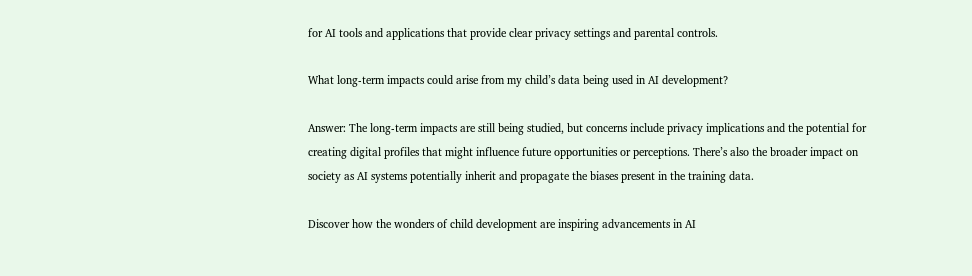for AI tools and applications that provide clear privacy settings and parental controls.

What long-term impacts could arise from my child’s data being used in AI development?

Answer: The long-term impacts are still being studied, but concerns include privacy implications and the potential for creating digital profiles that might influence future opportunities or perceptions. There’s also the broader impact on society as AI systems potentially inherit and propagate the biases present in the training data.

Discover how the wonders of child development are inspiring advancements in AI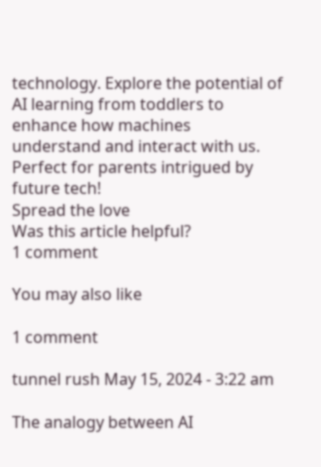technology. Explore the potential of AI learning from toddlers to enhance how machines understand and interact with us. Perfect for parents intrigued by future tech!
Spread the love
Was this article helpful?
1 comment

You may also like

1 comment

tunnel rush May 15, 2024 - 3:22 am

The analogy between AI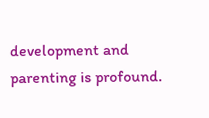development and parenting is profound.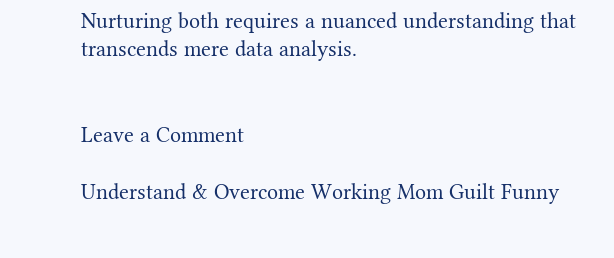Nurturing both requires a nuanced understanding that transcends mere data analysis.


Leave a Comment

Understand & Overcome Working Mom Guilt Funny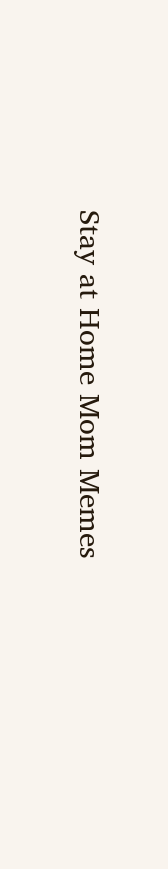Stay at Home Mom Memes